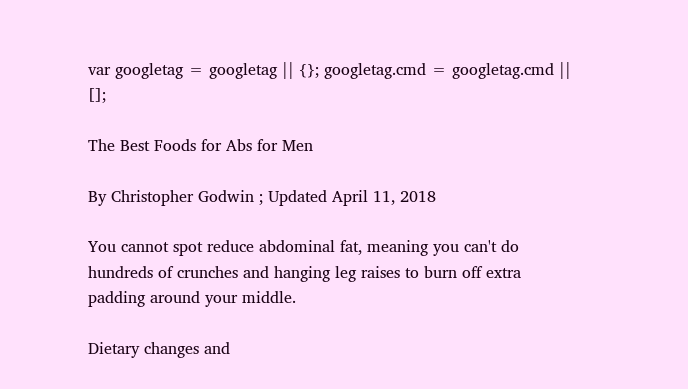var googletag = googletag || {}; googletag.cmd = googletag.cmd || [];

The Best Foods for Abs for Men

By Christopher Godwin ; Updated April 11, 2018

You cannot spot reduce abdominal fat, meaning you can't do hundreds of crunches and hanging leg raises to burn off extra padding around your middle.

Dietary changes and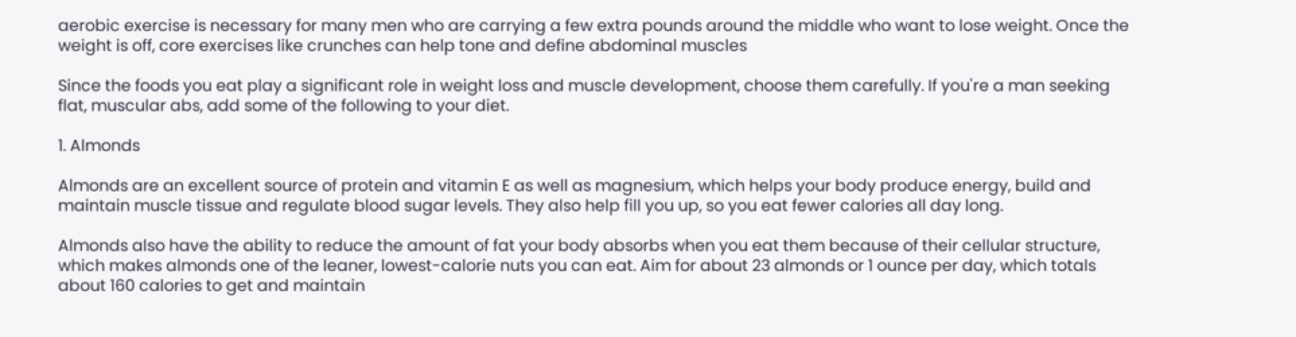aerobic exercise is necessary for many men who are carrying a few extra pounds around the middle who want to lose weight. Once the weight is off, core exercises like crunches can help tone and define abdominal muscles

Since the foods you eat play a significant role in weight loss and muscle development, choose them carefully. If you're a man seeking flat, muscular abs, add some of the following to your diet.

1. Almonds

Almonds are an excellent source of protein and vitamin E as well as magnesium, which helps your body produce energy, build and maintain muscle tissue and regulate blood sugar levels. They also help fill you up, so you eat fewer calories all day long.

Almonds also have the ability to reduce the amount of fat your body absorbs when you eat them because of their cellular structure, which makes almonds one of the leaner, lowest-calorie nuts you can eat. Aim for about 23 almonds or 1 ounce per day, which totals about 160 calories to get and maintain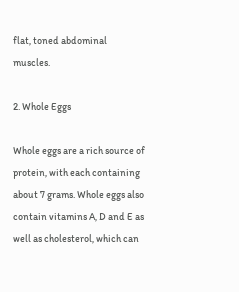flat, toned abdominal muscles.

2. Whole Eggs

Whole eggs are a rich source of protein, with each containing about 7 grams. Whole eggs also contain vitamins A, D and E as well as cholesterol, which can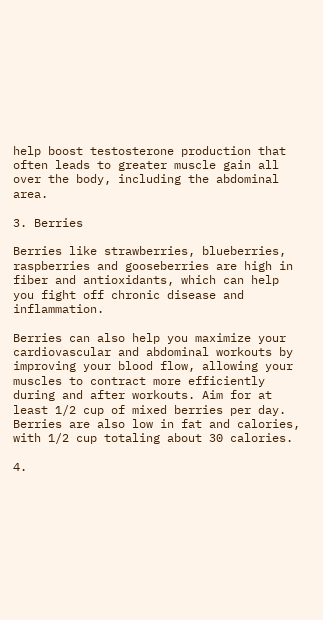help boost testosterone production that often leads to greater muscle gain all over the body, including the abdominal area.

3. Berries

Berries like strawberries, blueberries, raspberries and gooseberries are high in fiber and antioxidants, which can help you fight off chronic disease and inflammation.

Berries can also help you maximize your cardiovascular and abdominal workouts by improving your blood flow, allowing your muscles to contract more efficiently during and after workouts. Aim for at least 1/2 cup of mixed berries per day. Berries are also low in fat and calories, with 1/2 cup totaling about 30 calories.

4.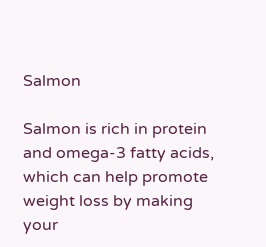Salmon

Salmon is rich in protein and omega-3 fatty acids, which can help promote weight loss by making your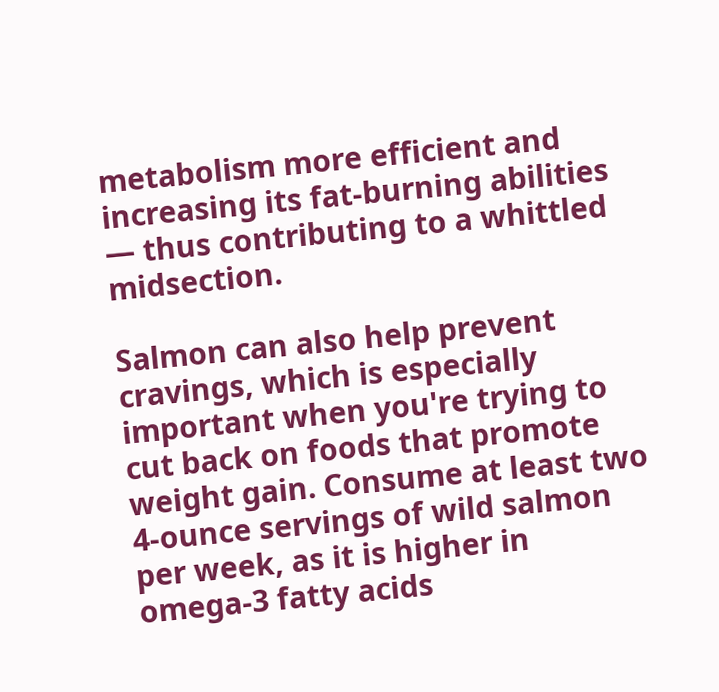metabolism more efficient and increasing its fat-burning abilities — thus contributing to a whittled midsection.

Salmon can also help prevent cravings, which is especially important when you're trying to cut back on foods that promote weight gain. Consume at least two 4-ounce servings of wild salmon per week, as it is higher in omega-3 fatty acids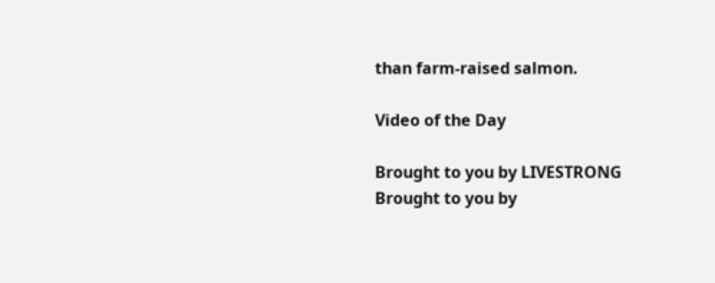than farm-raised salmon.

Video of the Day

Brought to you by LIVESTRONG
Brought to you by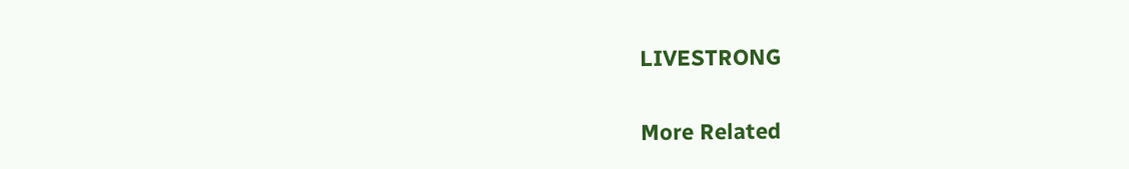LIVESTRONG

More Related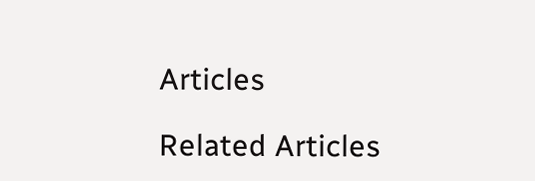Articles

Related Articles